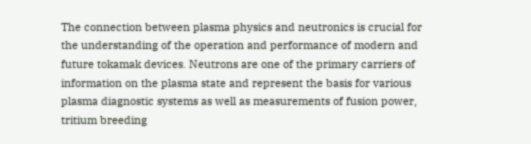The connection between plasma physics and neutronics is crucial for the understanding of the operation and performance of modern and future tokamak devices. Neutrons are one of the primary carriers of information on the plasma state and represent the basis for various plasma diagnostic systems as well as measurements of fusion power, tritium breeding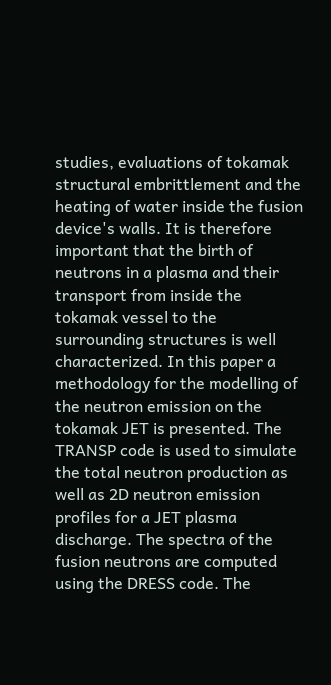studies, evaluations of tokamak structural embrittlement and the heating of water inside the fusion device's walls. It is therefore important that the birth of neutrons in a plasma and their transport from inside the tokamak vessel to the surrounding structures is well characterized. In this paper a methodology for the modelling of the neutron emission on the tokamak JET is presented. The TRANSP code is used to simulate the total neutron production as well as 2D neutron emission profiles for a JET plasma discharge. The spectra of the fusion neutrons are computed using the DRESS code. The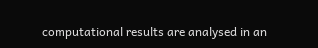computational results are analysed in an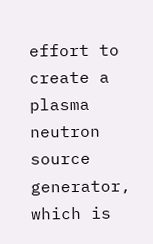effort to create a plasma neutron source generator, which is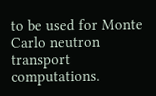to be used for Monte Carlo neutron transport computations.